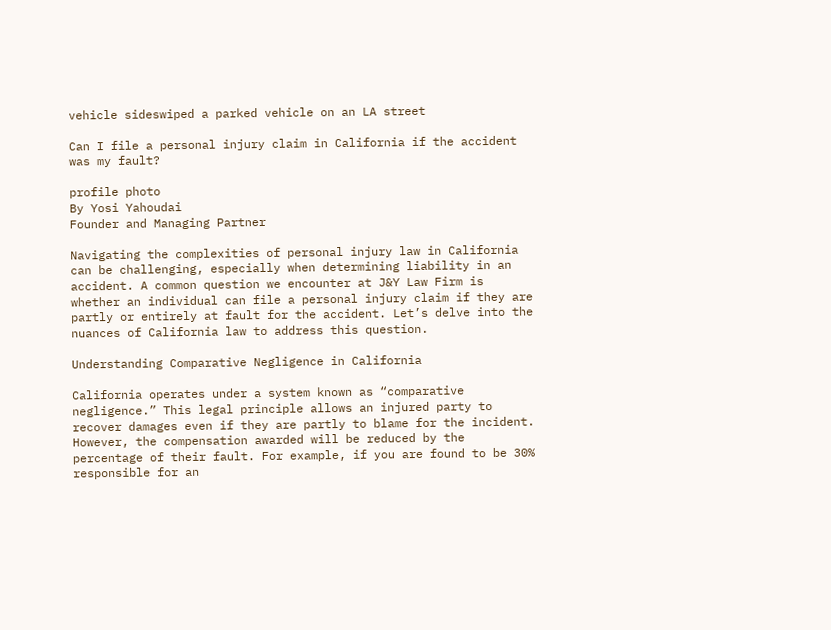vehicle sideswiped a parked vehicle on an LA street

Can I file a personal injury claim in California if the accident was my fault?

profile photo
By Yosi Yahoudai
Founder and Managing Partner

Navigating the complexities of personal injury law in California can be challenging, especially when determining liability in an accident. A common question we encounter at J&Y Law Firm is whether an individual can file a personal injury claim if they are partly or entirely at fault for the accident. Let’s delve into the nuances of California law to address this question.

Understanding Comparative Negligence in California

California operates under a system known as “comparative negligence.” This legal principle allows an injured party to recover damages even if they are partly to blame for the incident. However, the compensation awarded will be reduced by the percentage of their fault. For example, if you are found to be 30% responsible for an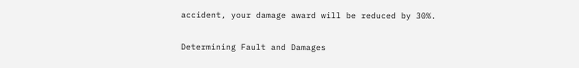accident, your damage award will be reduced by 30%.

Determining Fault and Damages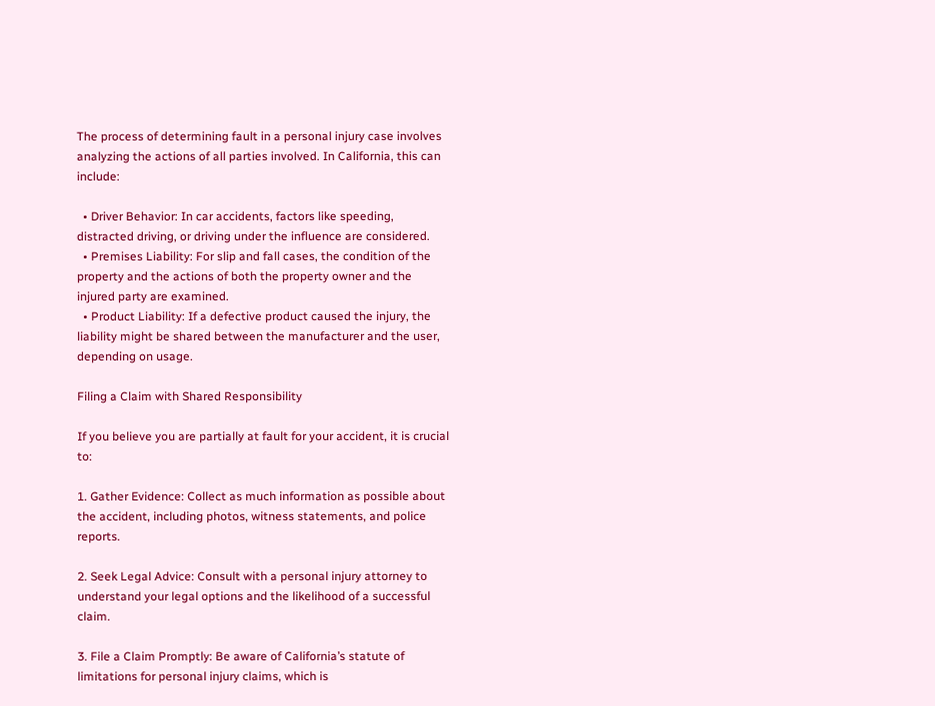The process of determining fault in a personal injury case involves analyzing the actions of all parties involved. In California, this can include:

  • Driver Behavior: In car accidents, factors like speeding, distracted driving, or driving under the influence are considered.
  • Premises Liability: For slip and fall cases, the condition of the property and the actions of both the property owner and the injured party are examined.
  • Product Liability: If a defective product caused the injury, the liability might be shared between the manufacturer and the user, depending on usage.

Filing a Claim with Shared Responsibility

If you believe you are partially at fault for your accident, it is crucial to:

1. Gather Evidence: Collect as much information as possible about the accident, including photos, witness statements, and police reports.

2. Seek Legal Advice: Consult with a personal injury attorney to understand your legal options and the likelihood of a successful claim.

3. File a Claim Promptly: Be aware of California’s statute of limitations for personal injury claims, which is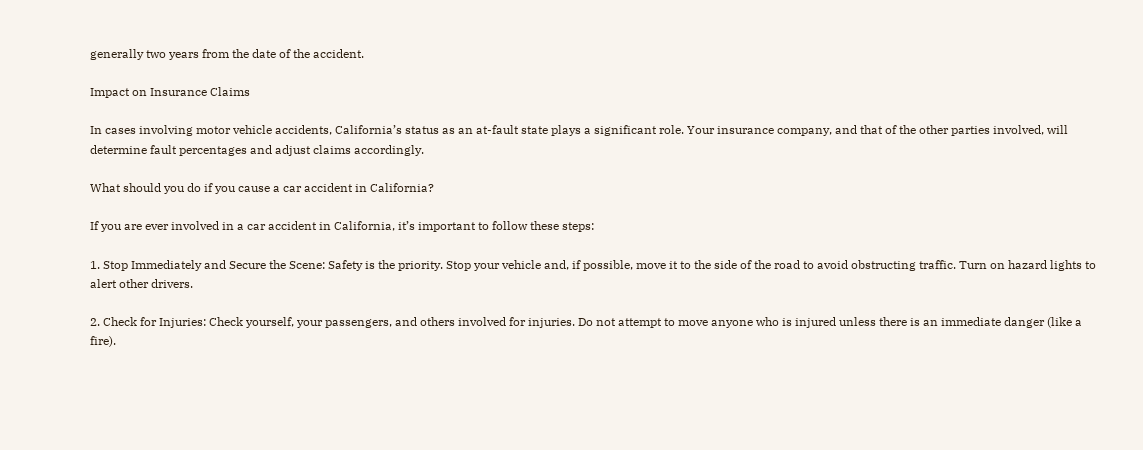generally two years from the date of the accident.

Impact on Insurance Claims

In cases involving motor vehicle accidents, California’s status as an at-fault state plays a significant role. Your insurance company, and that of the other parties involved, will determine fault percentages and adjust claims accordingly.

What should you do if you cause a car accident in California?

If you are ever involved in a car accident in California, it’s important to follow these steps:

1. Stop Immediately and Secure the Scene: Safety is the priority. Stop your vehicle and, if possible, move it to the side of the road to avoid obstructing traffic. Turn on hazard lights to alert other drivers.

2. Check for Injuries: Check yourself, your passengers, and others involved for injuries. Do not attempt to move anyone who is injured unless there is an immediate danger (like a fire).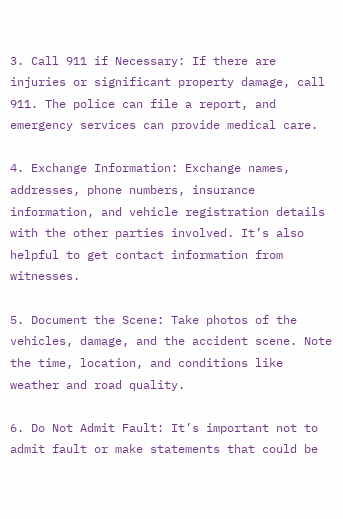3. Call 911 if Necessary: If there are injuries or significant property damage, call 911. The police can file a report, and emergency services can provide medical care.

4. Exchange Information: Exchange names, addresses, phone numbers, insurance information, and vehicle registration details with the other parties involved. It’s also helpful to get contact information from witnesses.

5. Document the Scene: Take photos of the vehicles, damage, and the accident scene. Note the time, location, and conditions like weather and road quality.

6. Do Not Admit Fault: It’s important not to admit fault or make statements that could be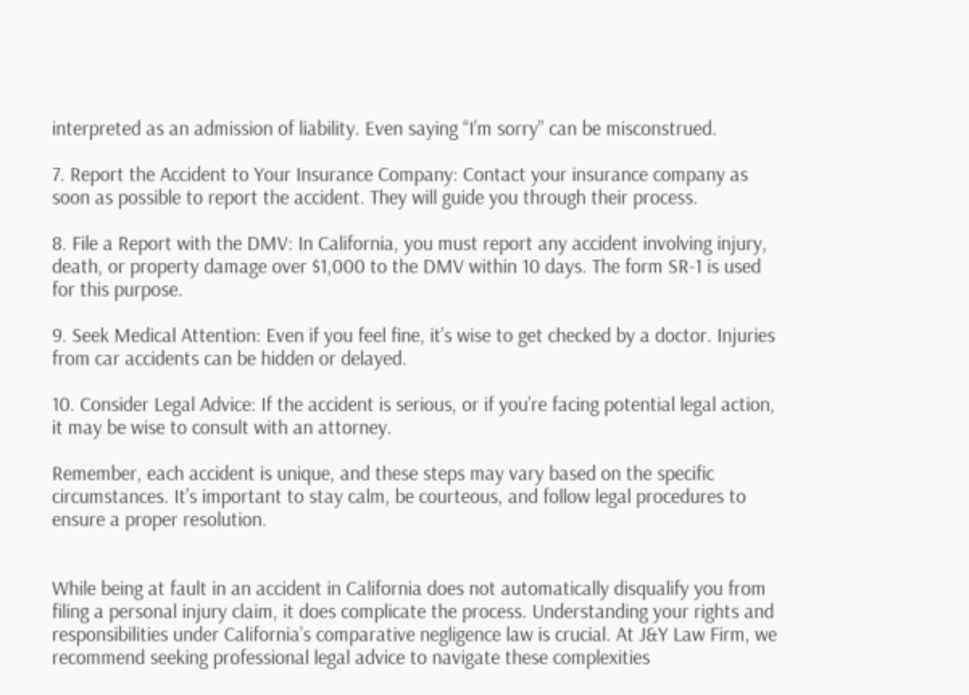interpreted as an admission of liability. Even saying “I’m sorry” can be misconstrued.

7. Report the Accident to Your Insurance Company: Contact your insurance company as soon as possible to report the accident. They will guide you through their process.

8. File a Report with the DMV: In California, you must report any accident involving injury, death, or property damage over $1,000 to the DMV within 10 days. The form SR-1 is used for this purpose.

9. Seek Medical Attention: Even if you feel fine, it’s wise to get checked by a doctor. Injuries from car accidents can be hidden or delayed.

10. Consider Legal Advice: If the accident is serious, or if you’re facing potential legal action, it may be wise to consult with an attorney.

Remember, each accident is unique, and these steps may vary based on the specific circumstances. It’s important to stay calm, be courteous, and follow legal procedures to ensure a proper resolution.


While being at fault in an accident in California does not automatically disqualify you from filing a personal injury claim, it does complicate the process. Understanding your rights and responsibilities under California’s comparative negligence law is crucial. At J&Y Law Firm, we recommend seeking professional legal advice to navigate these complexities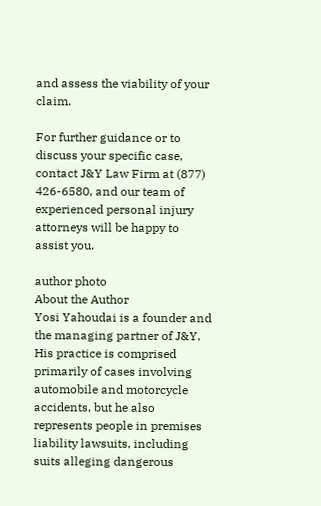and assess the viability of your claim.

For further guidance or to discuss your specific case, contact J&Y Law Firm at (877) 426-6580, and our team of experienced personal injury attorneys will be happy to assist you.

author photo
About the Author
Yosi Yahoudai is a founder and the managing partner of J&Y. His practice is comprised primarily of cases involving automobile and motorcycle accidents, but he also represents people in premises liability lawsuits, including suits alleging dangerous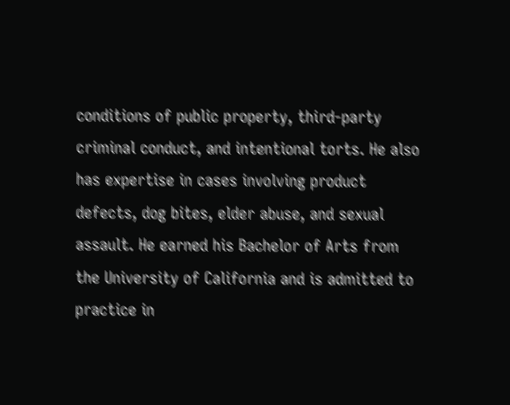conditions of public property, third-party criminal conduct, and intentional torts. He also has expertise in cases involving product defects, dog bites, elder abuse, and sexual assault. He earned his Bachelor of Arts from the University of California and is admitted to practice in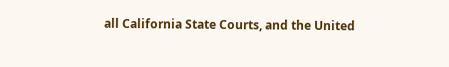all California State Courts, and the United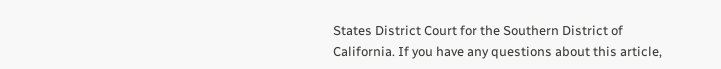States District Court for the Southern District of California. If you have any questions about this article,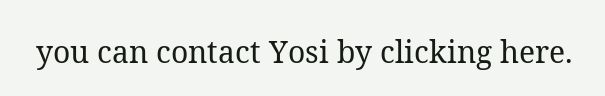you can contact Yosi by clicking here.